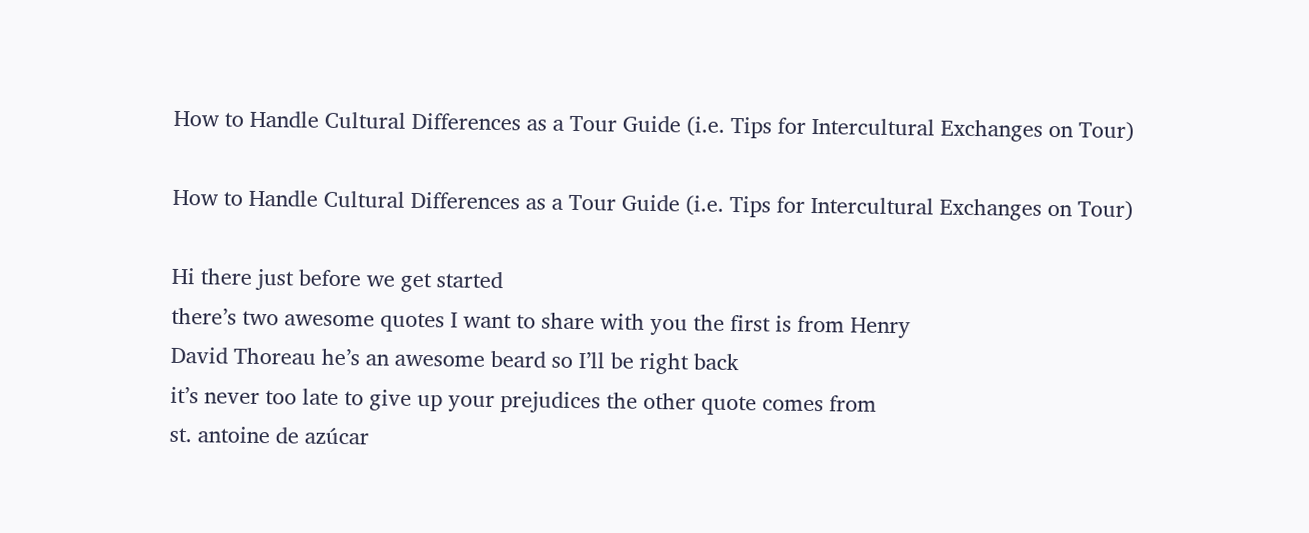How to Handle Cultural Differences as a Tour Guide (i.e. Tips for Intercultural Exchanges on Tour)

How to Handle Cultural Differences as a Tour Guide (i.e. Tips for Intercultural Exchanges on Tour)

Hi there just before we get started
there’s two awesome quotes I want to share with you the first is from Henry
David Thoreau he’s an awesome beard so I’ll be right back
it’s never too late to give up your prejudices the other quote comes from
st. antoine de azúcar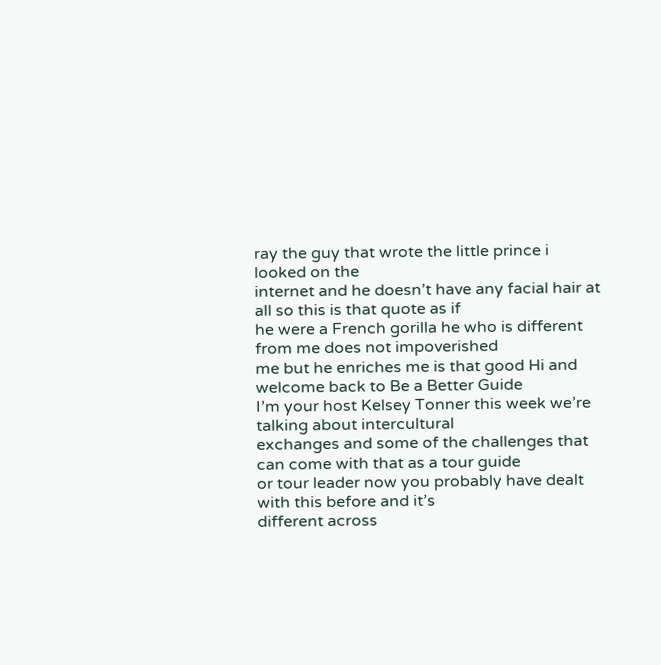ray the guy that wrote the little prince i looked on the
internet and he doesn’t have any facial hair at all so this is that quote as if
he were a French gorilla he who is different from me does not impoverished
me but he enriches me is that good Hi and welcome back to Be a Better Guide
I’m your host Kelsey Tonner this week we’re talking about intercultural
exchanges and some of the challenges that can come with that as a tour guide
or tour leader now you probably have dealt with this before and it’s
different across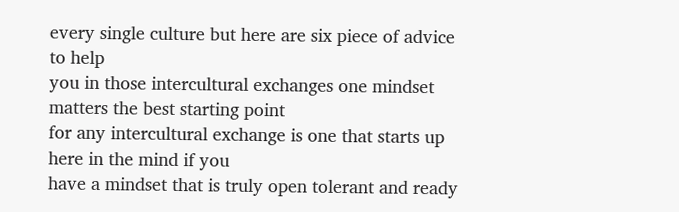every single culture but here are six piece of advice to help
you in those intercultural exchanges one mindset matters the best starting point
for any intercultural exchange is one that starts up here in the mind if you
have a mindset that is truly open tolerant and ready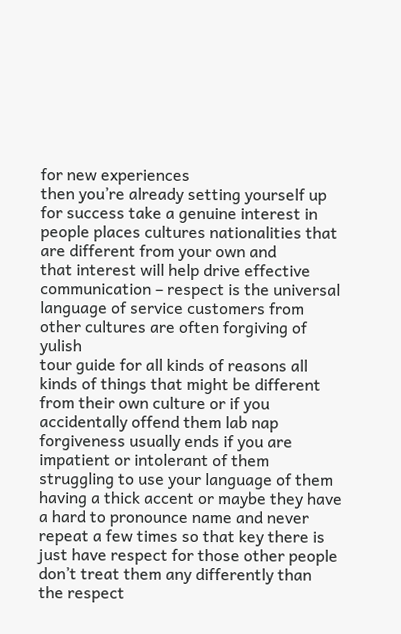for new experiences
then you’re already setting yourself up for success take a genuine interest in
people places cultures nationalities that are different from your own and
that interest will help drive effective communication – respect is the universal
language of service customers from other cultures are often forgiving of yulish
tour guide for all kinds of reasons all kinds of things that might be different
from their own culture or if you accidentally offend them lab nap
forgiveness usually ends if you are impatient or intolerant of them
struggling to use your language of them having a thick accent or maybe they have
a hard to pronounce name and never repeat a few times so that key there is
just have respect for those other people don’t treat them any differently than
the respect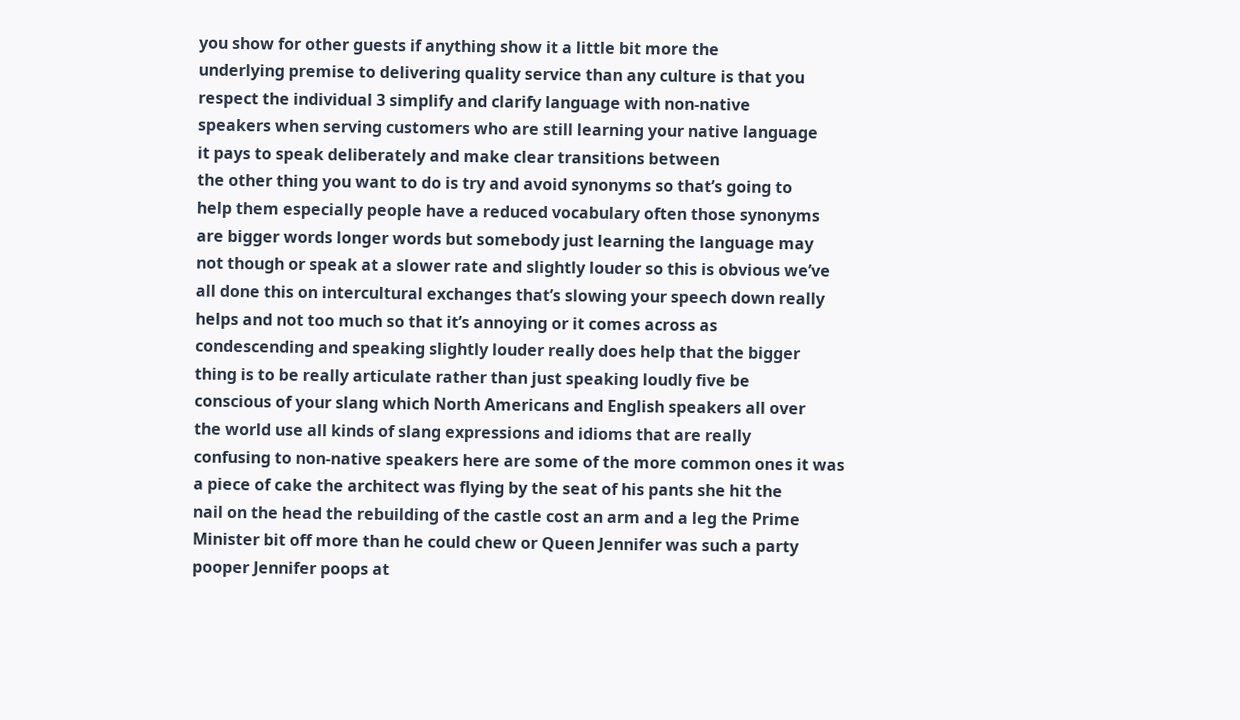you show for other guests if anything show it a little bit more the
underlying premise to delivering quality service than any culture is that you
respect the individual 3 simplify and clarify language with non-native
speakers when serving customers who are still learning your native language
it pays to speak deliberately and make clear transitions between
the other thing you want to do is try and avoid synonyms so that’s going to
help them especially people have a reduced vocabulary often those synonyms
are bigger words longer words but somebody just learning the language may
not though or speak at a slower rate and slightly louder so this is obvious we’ve
all done this on intercultural exchanges that’s slowing your speech down really
helps and not too much so that it’s annoying or it comes across as
condescending and speaking slightly louder really does help that the bigger
thing is to be really articulate rather than just speaking loudly five be
conscious of your slang which North Americans and English speakers all over
the world use all kinds of slang expressions and idioms that are really
confusing to non-native speakers here are some of the more common ones it was
a piece of cake the architect was flying by the seat of his pants she hit the
nail on the head the rebuilding of the castle cost an arm and a leg the Prime
Minister bit off more than he could chew or Queen Jennifer was such a party
pooper Jennifer poops at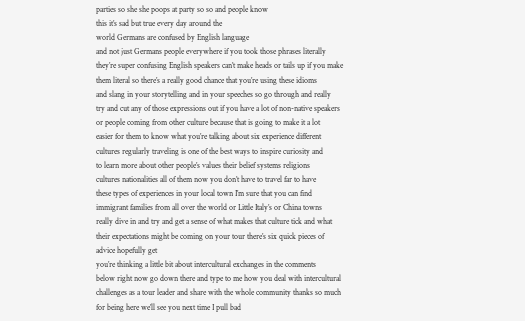parties so she she poops at party so so and people know
this it’s sad but true every day around the
world Germans are confused by English language
and not just Germans people everywhere if you took those phrases literally
they’re super confusing English speakers can’t make heads or tails up if you make
them literal so there’s a really good chance that you’re using these idioms
and slang in your storytelling and in your speeches so go through and really
try and cut any of those expressions out if you have a lot of non-native speakers
or people coming from other culture because that is going to make it a lot
easier for them to know what you’re talking about six experience different
cultures regularly traveling is one of the best ways to inspire curiosity and
to learn more about other people’s values their belief systems religions
cultures nationalities all of them now you don’t have to travel far to have
these types of experiences in your local town I’m sure that you can find
immigrant families from all over the world or Little Italy’s or China towns
really dive in and try and get a sense of what makes that culture tick and what
their expectations might be coming on your tour there’s six quick pieces of
advice hopefully get
you’re thinking a little bit about intercultural exchanges in the comments
below right now go down there and type to me how you deal with intercultural
challenges as a tour leader and share with the whole community thanks so much
for being here we’ll see you next time I pull bad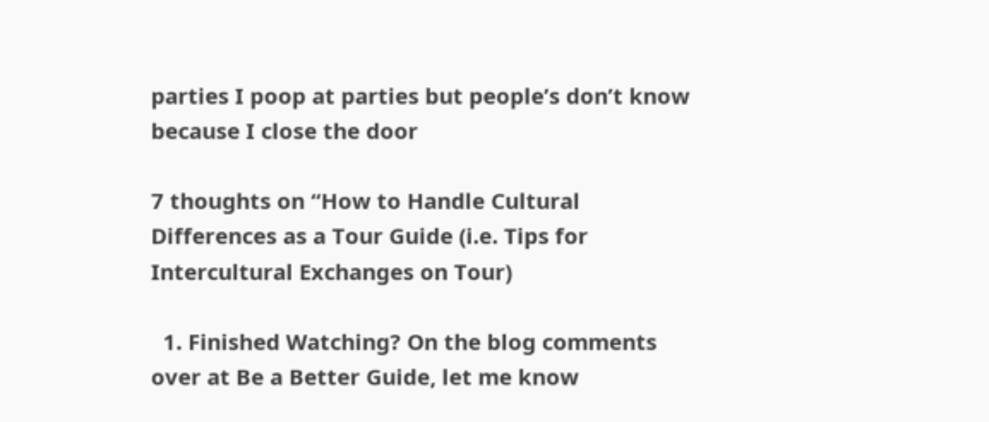parties I poop at parties but people’s don’t know because I close the door

7 thoughts on “How to Handle Cultural Differences as a Tour Guide (i.e. Tips for Intercultural Exchanges on Tour)

  1. Finished Watching? On the blog comments over at Be a Better Guide, let me know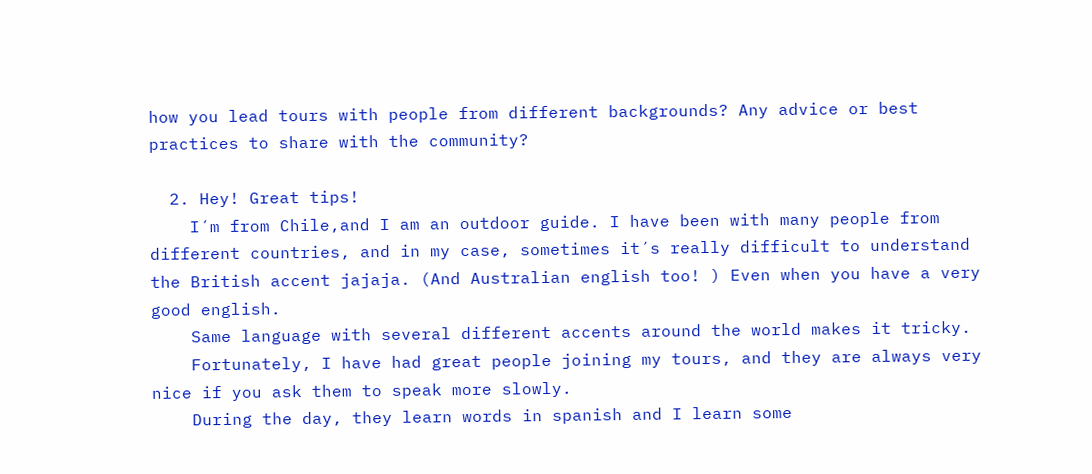how you lead tours with people from different backgrounds? Any advice or best practices to share with the community?

  2. Hey! Great tips!
    I´m from Chile,and I am an outdoor guide. I have been with many people from different countries, and in my case, sometimes it´s really difficult to understand the British accent jajaja. (And Australian english too! ) Even when you have a very good english.
    Same language with several different accents around the world makes it tricky.
    Fortunately, I have had great people joining my tours, and they are always very nice if you ask them to speak more slowly.
    During the day, they learn words in spanish and I learn some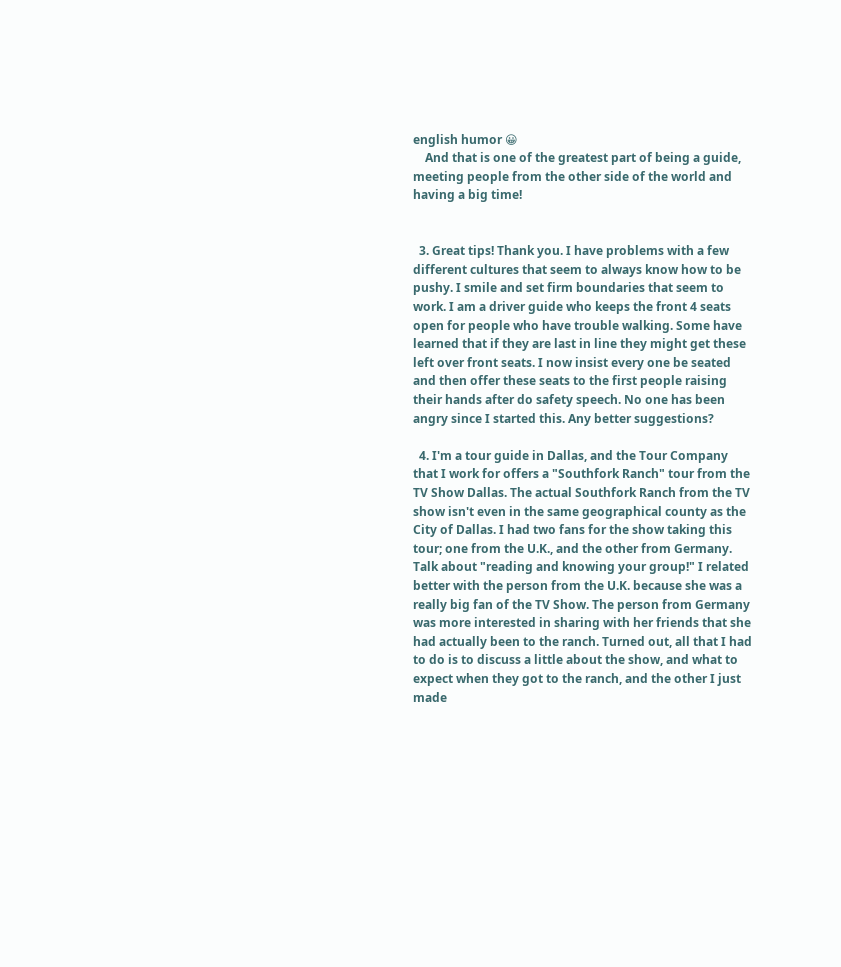english humor 😀
    And that is one of the greatest part of being a guide, meeting people from the other side of the world and having a big time!


  3. Great tips! Thank you. I have problems with a few different cultures that seem to always know how to be pushy. I smile and set firm boundaries that seem to work. I am a driver guide who keeps the front 4 seats open for people who have trouble walking. Some have learned that if they are last in line they might get these left over front seats. I now insist every one be seated and then offer these seats to the first people raising their hands after do safety speech. No one has been angry since I started this. Any better suggestions?

  4. I'm a tour guide in Dallas, and the Tour Company that I work for offers a "Southfork Ranch" tour from the TV Show Dallas. The actual Southfork Ranch from the TV show isn't even in the same geographical county as the City of Dallas. I had two fans for the show taking this tour; one from the U.K., and the other from Germany. Talk about "reading and knowing your group!" I related better with the person from the U.K. because she was a really big fan of the TV Show. The person from Germany was more interested in sharing with her friends that she had actually been to the ranch. Turned out, all that I had to do is to discuss a little about the show, and what to expect when they got to the ranch, and the other I just made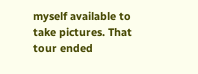myself available to take pictures. That tour ended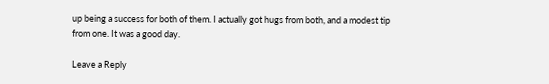up being a success for both of them. I actually got hugs from both, and a modest tip from one. It was a good day.

Leave a Reply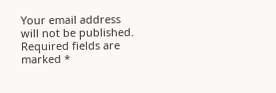Your email address will not be published. Required fields are marked *